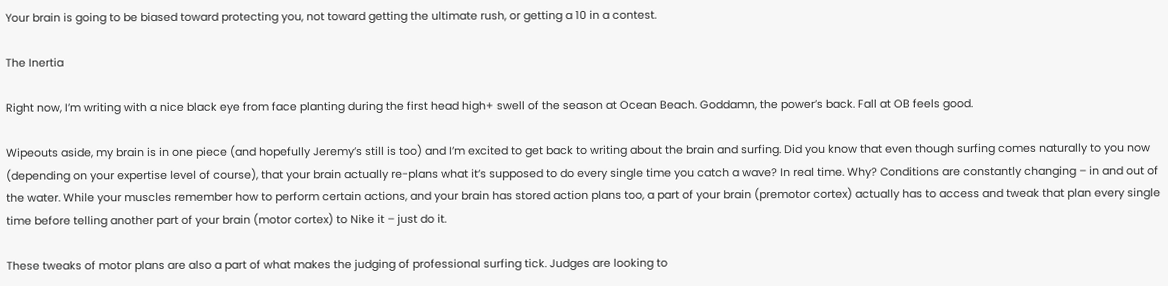Your brain is going to be biased toward protecting you, not toward getting the ultimate rush, or getting a 10 in a contest.

The Inertia

Right now, I’m writing with a nice black eye from face planting during the first head high+ swell of the season at Ocean Beach. Goddamn, the power’s back. Fall at OB feels good.

Wipeouts aside, my brain is in one piece (and hopefully Jeremy’s still is too) and I’m excited to get back to writing about the brain and surfing. Did you know that even though surfing comes naturally to you now (depending on your expertise level of course), that your brain actually re-plans what it’s supposed to do every single time you catch a wave? In real time. Why? Conditions are constantly changing – in and out of the water. While your muscles remember how to perform certain actions, and your brain has stored action plans too, a part of your brain (premotor cortex) actually has to access and tweak that plan every single time before telling another part of your brain (motor cortex) to Nike it – just do it.

These tweaks of motor plans are also a part of what makes the judging of professional surfing tick. Judges are looking to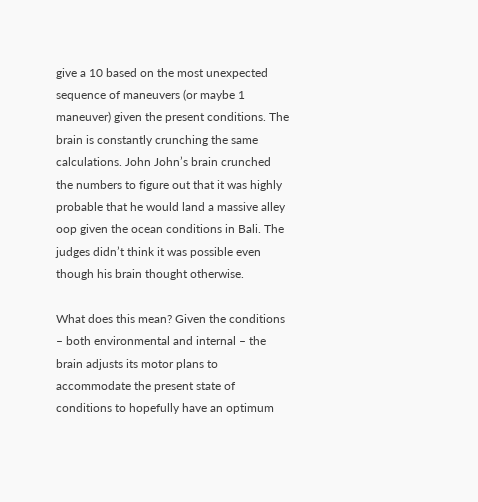give a 10 based on the most unexpected sequence of maneuvers (or maybe 1 maneuver) given the present conditions. The brain is constantly crunching the same calculations. John John’s brain crunched the numbers to figure out that it was highly probable that he would land a massive alley oop given the ocean conditions in Bali. The judges didn’t think it was possible even though his brain thought otherwise.

What does this mean? Given the conditions – both environmental and internal – the brain adjusts its motor plans to accommodate the present state of conditions to hopefully have an optimum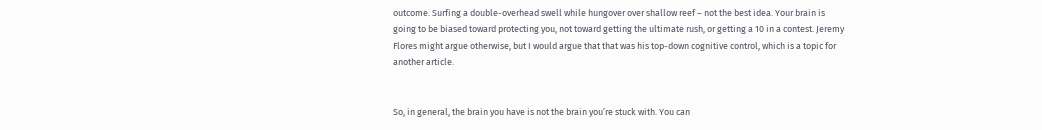outcome. Surfing a double-overhead swell while hungover over shallow reef – not the best idea. Your brain is going to be biased toward protecting you, not toward getting the ultimate rush, or getting a 10 in a contest. Jeremy Flores might argue otherwise, but I would argue that that was his top-down cognitive control, which is a topic for another article.


So, in general, the brain you have is not the brain you’re stuck with. You can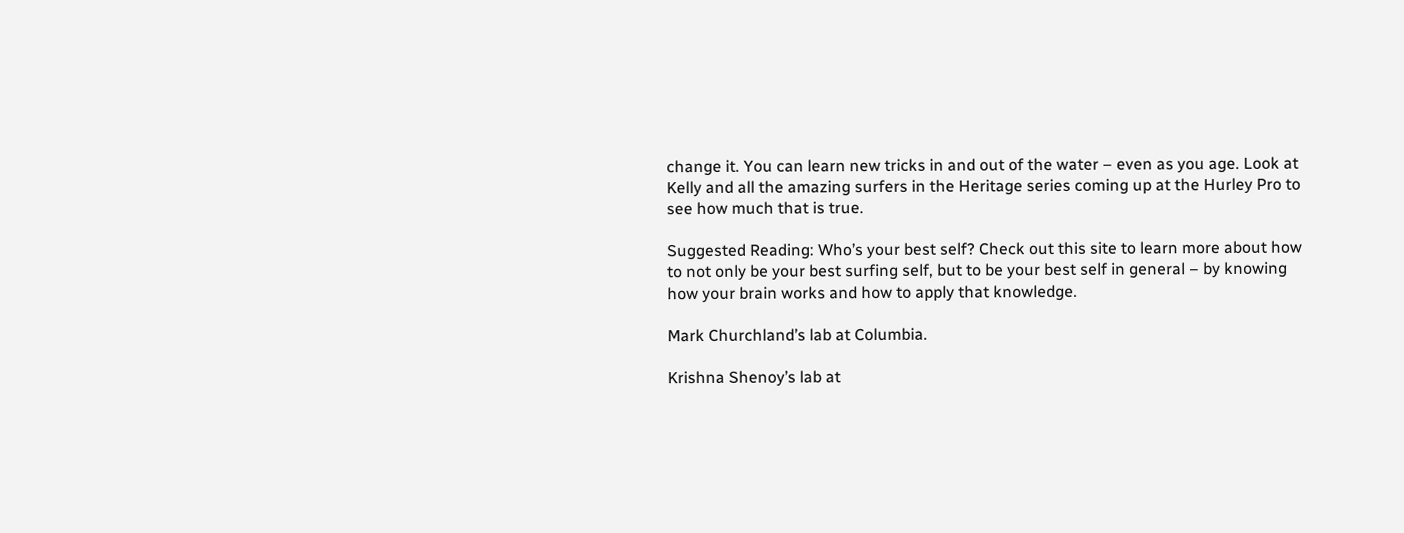change it. You can learn new tricks in and out of the water – even as you age. Look at Kelly and all the amazing surfers in the Heritage series coming up at the Hurley Pro to see how much that is true.

Suggested Reading: Who’s your best self? Check out this site to learn more about how to not only be your best surfing self, but to be your best self in general – by knowing how your brain works and how to apply that knowledge.

Mark Churchland’s lab at Columbia.

Krishna Shenoy’s lab at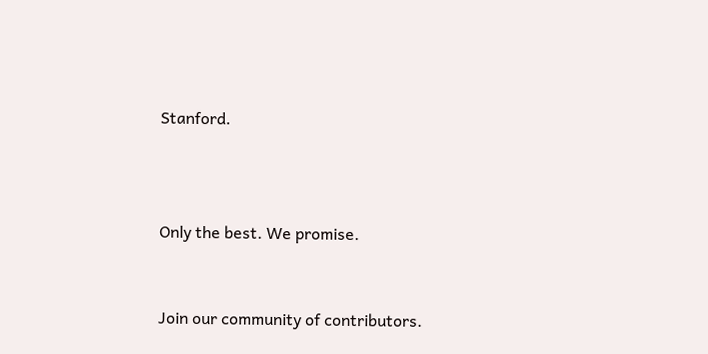Stanford.



Only the best. We promise.


Join our community of contributors.